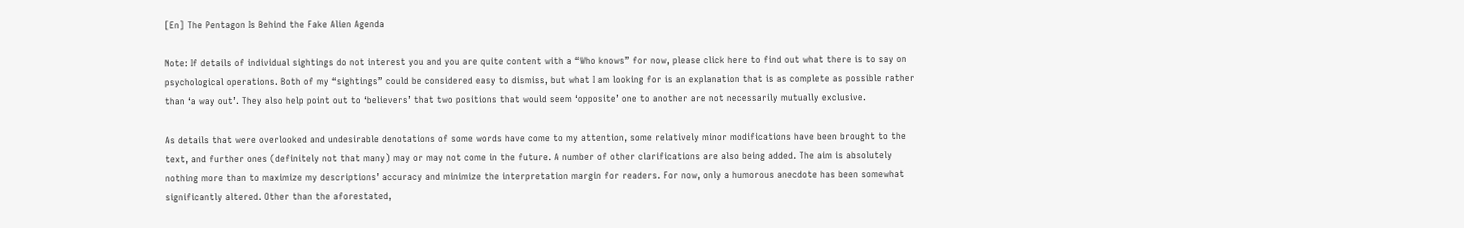[En] The Pentagon Is Behind the Fake Alien Agenda

Note: If details of individual sightings do not interest you and you are quite content with a “Who knows” for now, please click here to find out what there is to say on psychological operations. Both of my “sightings” could be considered easy to dismiss, but what I am looking for is an explanation that is as complete as possible rather than ‘a way out’. They also help point out to ‘believers’ that two positions that would seem ‘opposite’ one to another are not necessarily mutually exclusive.

As details that were overlooked and undesirable denotations of some words have come to my attention, some relatively minor modifications have been brought to the text, and further ones (definitely not that many) may or may not come in the future. A number of other clarifications are also being added. The aim is absolutely nothing more than to maximize my descriptions’ accuracy and minimize the interpretation margin for readers. For now, only a humorous anecdote has been somewhat significantly altered. Other than the aforestated,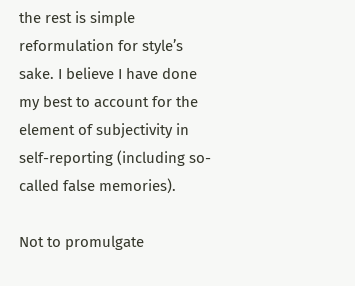the rest is simple reformulation for style’s sake. I believe I have done my best to account for the element of subjectivity in self-reporting (including so-called false memories).

Not to promulgate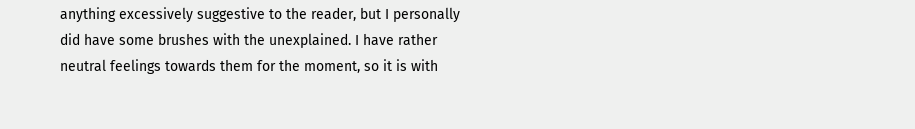anything excessively suggestive to the reader, but I personally did have some brushes with the unexplained. I have rather neutral feelings towards them for the moment, so it is with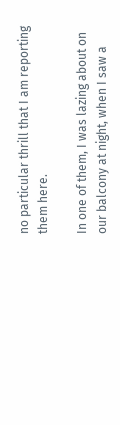no particular thrill that I am reporting them here.

In one of them, I was lazing about on our balcony at night, when I saw a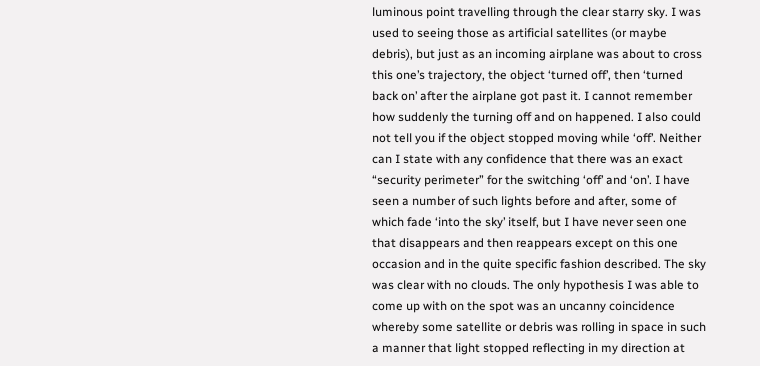luminous point travelling through the clear starry sky. I was used to seeing those as artificial satellites (or maybe debris), but just as an incoming airplane was about to cross this one’s trajectory, the object ‘turned off’, then ‘turned back on’ after the airplane got past it. I cannot remember how suddenly the turning off and on happened. I also could not tell you if the object stopped moving while ‘off’. Neither can I state with any confidence that there was an exact “security perimeter” for the switching ‘off’ and ‘on’. I have seen a number of such lights before and after, some of which fade ‘into the sky’ itself, but I have never seen one that disappears and then reappears except on this one occasion and in the quite specific fashion described. The sky was clear with no clouds. The only hypothesis I was able to come up with on the spot was an uncanny coincidence whereby some satellite or debris was rolling in space in such a manner that light stopped reflecting in my direction at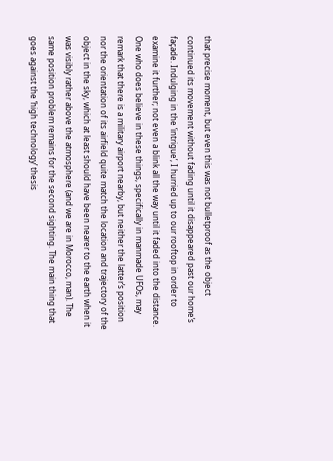that precise moment, but even this was not bulletproof as the object continued its movement without fading until it disappeared past our home’s façade. Indulging in the ‘intrigue’, I hurried up to our rooftop in order to examine it further; not even a blink all the way until it faded into the distance. One who does believe in these things, specifically in manmade UFOs, may remark that there is a military airport nearby, but neither the latter’s position nor the orientation of its airfield quite match the location and trajectory of the object in the sky, which at least should have been nearer to the earth when it was visibly rather above the atmosphere (and we are in Morocco, man). The same position problem remains for the second sighting. The main thing that goes against the ‘high technology’ thesis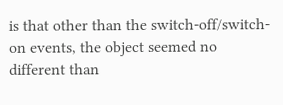is that other than the switch-off/switch-on events, the object seemed no different than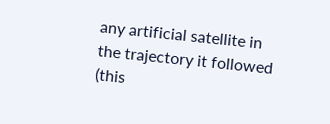any artificial satellite in the trajectory it followed (this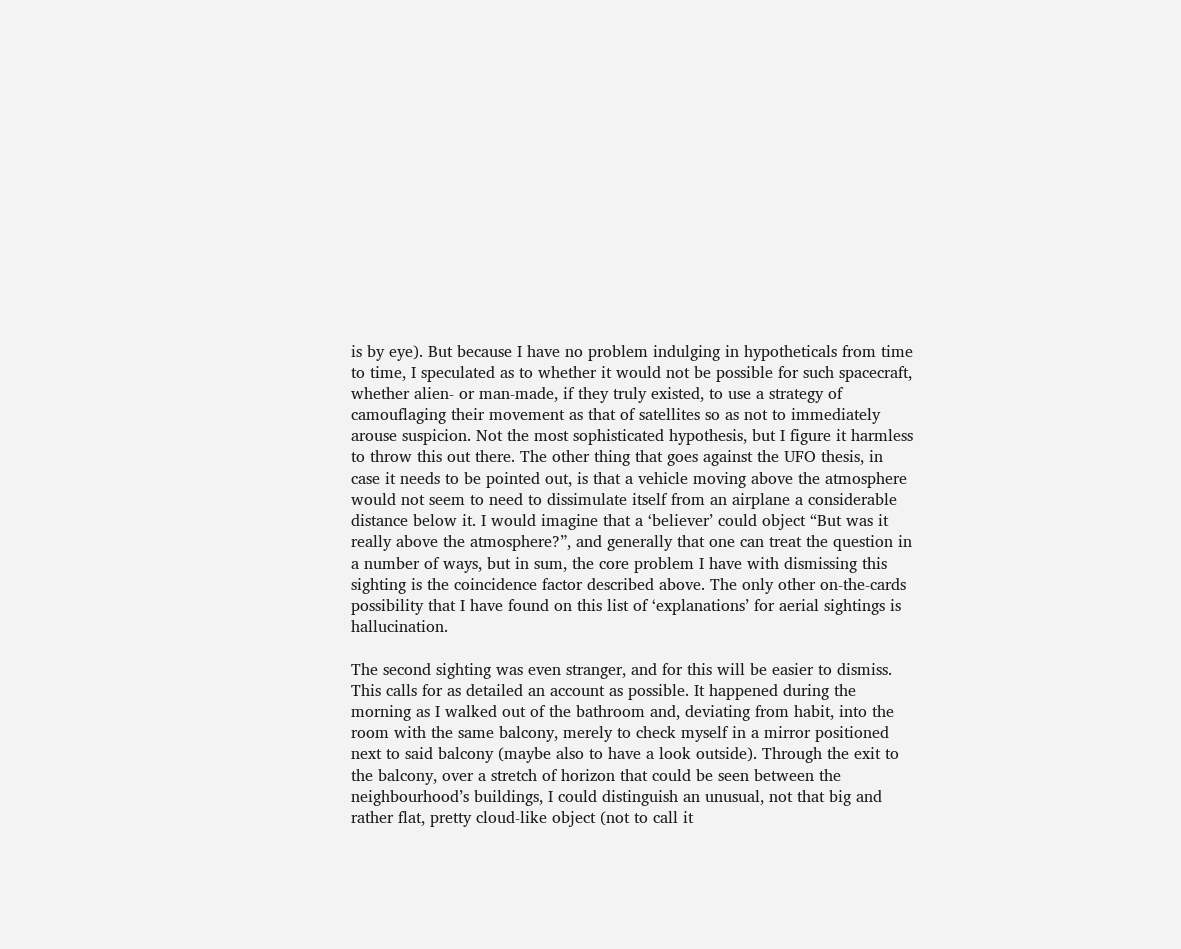is by eye). But because I have no problem indulging in hypotheticals from time to time, I speculated as to whether it would not be possible for such spacecraft, whether alien- or man-made, if they truly existed, to use a strategy of camouflaging their movement as that of satellites so as not to immediately arouse suspicion. Not the most sophisticated hypothesis, but I figure it harmless to throw this out there. The other thing that goes against the UFO thesis, in case it needs to be pointed out, is that a vehicle moving above the atmosphere would not seem to need to dissimulate itself from an airplane a considerable distance below it. I would imagine that a ‘believer’ could object “But was it really above the atmosphere?”, and generally that one can treat the question in a number of ways, but in sum, the core problem I have with dismissing this sighting is the coincidence factor described above. The only other on-the-cards possibility that I have found on this list of ‘explanations’ for aerial sightings is hallucination.

The second sighting was even stranger, and for this will be easier to dismiss. This calls for as detailed an account as possible. It happened during the morning as I walked out of the bathroom and, deviating from habit, into the room with the same balcony, merely to check myself in a mirror positioned next to said balcony (maybe also to have a look outside). Through the exit to the balcony, over a stretch of horizon that could be seen between the neighbourhood’s buildings, I could distinguish an unusual, not that big and rather flat, pretty cloud-like object (not to call it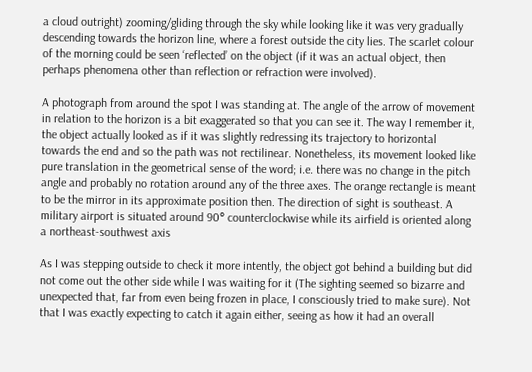a cloud outright) zooming/gliding through the sky while looking like it was very gradually descending towards the horizon line, where a forest outside the city lies. The scarlet colour of the morning could be seen ‘reflected’ on the object (if it was an actual object, then perhaps phenomena other than reflection or refraction were involved).

A photograph from around the spot I was standing at. The angle of the arrow of movement in relation to the horizon is a bit exaggerated so that you can see it. The way I remember it, the object actually looked as if it was slightly redressing its trajectory to horizontal towards the end and so the path was not rectilinear. Nonetheless, its movement looked like pure translation in the geometrical sense of the word; i.e. there was no change in the pitch angle and probably no rotation around any of the three axes. The orange rectangle is meant to be the mirror in its approximate position then. The direction of sight is southeast. A military airport is situated around 90° counterclockwise while its airfield is oriented along a northeast-southwest axis

As I was stepping outside to check it more intently, the object got behind a building but did not come out the other side while I was waiting for it (The sighting seemed so bizarre and unexpected that, far from even being frozen in place, I consciously tried to make sure). Not that I was exactly expecting to catch it again either, seeing as how it had an overall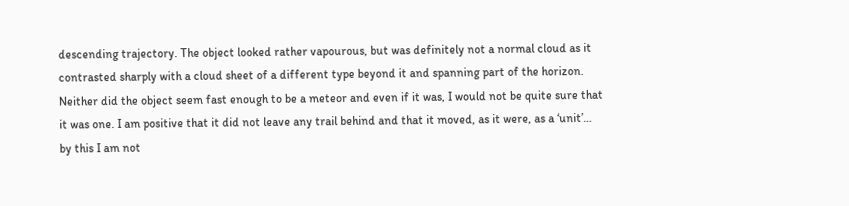descending trajectory. The object looked rather vapourous, but was definitely not a normal cloud as it contrasted sharply with a cloud sheet of a different type beyond it and spanning part of the horizon. Neither did the object seem fast enough to be a meteor and even if it was, I would not be quite sure that it was one. I am positive that it did not leave any trail behind and that it moved, as it were, as a ‘unit’… by this I am not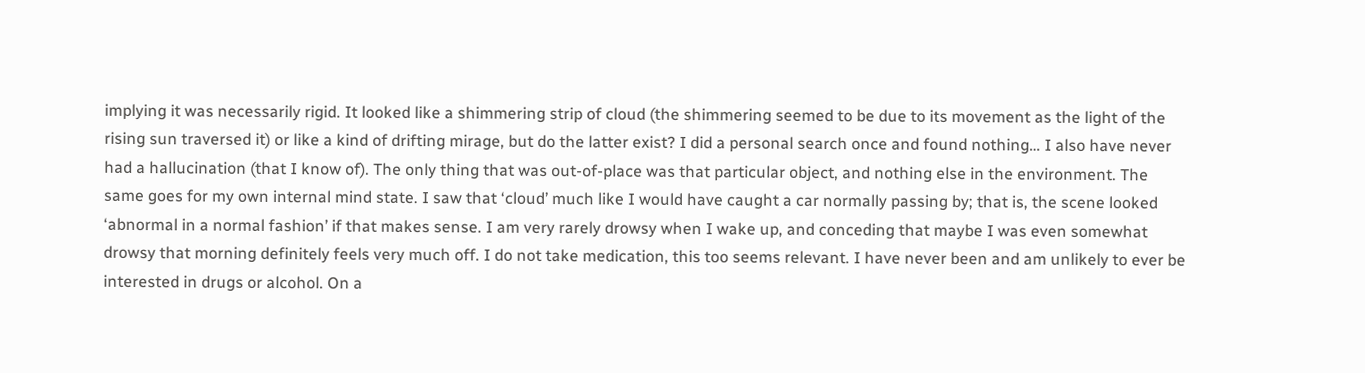implying it was necessarily rigid. It looked like a shimmering strip of cloud (the shimmering seemed to be due to its movement as the light of the rising sun traversed it) or like a kind of drifting mirage, but do the latter exist? I did a personal search once and found nothing… I also have never had a hallucination (that I know of). The only thing that was out-of-place was that particular object, and nothing else in the environment. The same goes for my own internal mind state. I saw that ‘cloud’ much like I would have caught a car normally passing by; that is, the scene looked ‘abnormal in a normal fashion’ if that makes sense. I am very rarely drowsy when I wake up, and conceding that maybe I was even somewhat drowsy that morning definitely feels very much off. I do not take medication, this too seems relevant. I have never been and am unlikely to ever be interested in drugs or alcohol. On a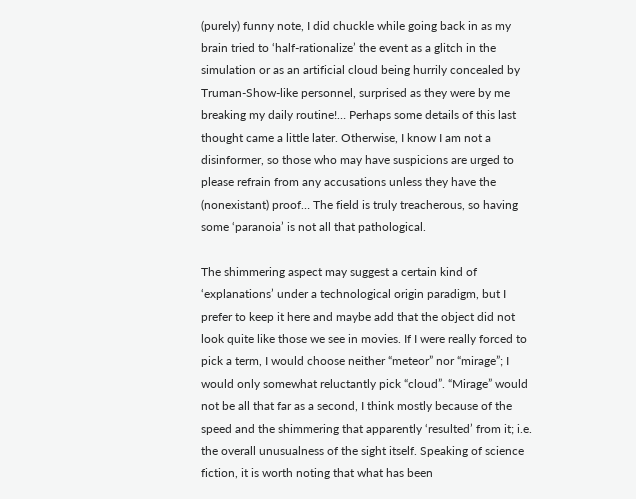(purely) funny note, I did chuckle while going back in as my brain tried to ‘half-rationalize’ the event as a glitch in the simulation or as an artificial cloud being hurrily concealed by Truman-Show-like personnel, surprised as they were by me breaking my daily routine!… Perhaps some details of this last thought came a little later. Otherwise, I know I am not a disinformer, so those who may have suspicions are urged to please refrain from any accusations unless they have the (nonexistant) proof… The field is truly treacherous, so having some ‘paranoia’ is not all that pathological.

The shimmering aspect may suggest a certain kind of ‘explanations’ under a technological origin paradigm, but I prefer to keep it here and maybe add that the object did not look quite like those we see in movies. If I were really forced to pick a term, I would choose neither “meteor” nor “mirage”; I would only somewhat reluctantly pick “cloud”. “Mirage” would not be all that far as a second, I think mostly because of the speed and the shimmering that apparently ‘resulted’ from it; i.e. the overall unusualness of the sight itself. Speaking of science fiction, it is worth noting that what has been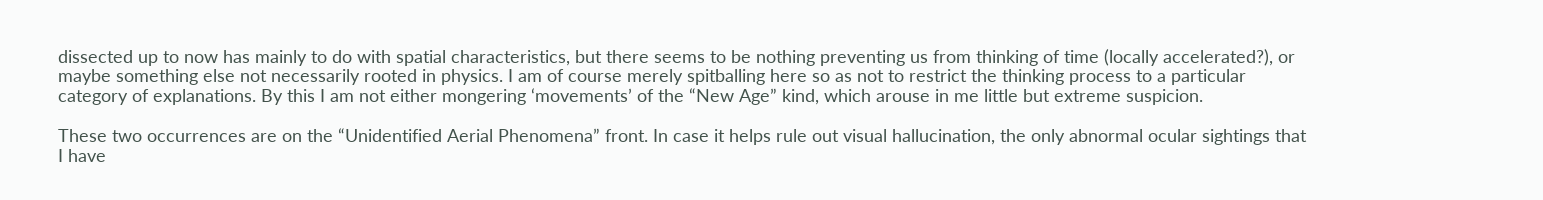dissected up to now has mainly to do with spatial characteristics, but there seems to be nothing preventing us from thinking of time (locally accelerated?), or maybe something else not necessarily rooted in physics. I am of course merely spitballing here so as not to restrict the thinking process to a particular category of explanations. By this I am not either mongering ‘movements’ of the “New Age” kind, which arouse in me little but extreme suspicion.

These two occurrences are on the “Unidentified Aerial Phenomena” front. In case it helps rule out visual hallucination, the only abnormal ocular sightings that I have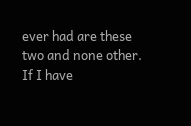ever had are these two and none other. If I have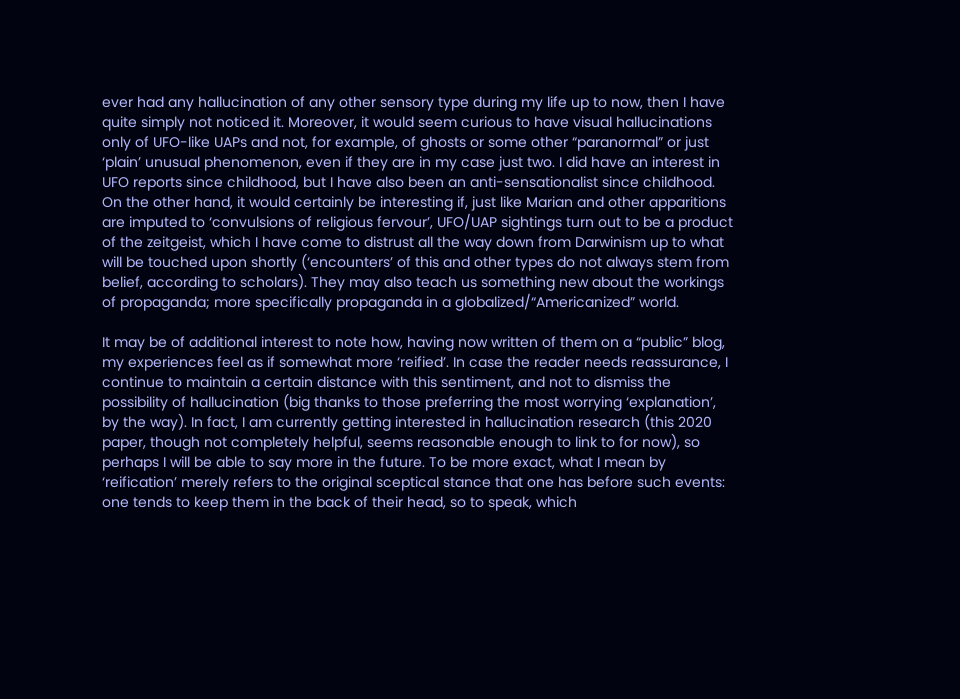ever had any hallucination of any other sensory type during my life up to now, then I have quite simply not noticed it. Moreover, it would seem curious to have visual hallucinations only of UFO-like UAPs and not, for example, of ghosts or some other “paranormal” or just ‘plain’ unusual phenomenon, even if they are in my case just two. I did have an interest in UFO reports since childhood, but I have also been an anti-sensationalist since childhood. On the other hand, it would certainly be interesting if, just like Marian and other apparitions are imputed to ‘convulsions of religious fervour’, UFO/UAP sightings turn out to be a product of the zeitgeist, which I have come to distrust all the way down from Darwinism up to what will be touched upon shortly (‘encounters’ of this and other types do not always stem from belief, according to scholars). They may also teach us something new about the workings of propaganda; more specifically propaganda in a globalized/“Americanized” world.

It may be of additional interest to note how, having now written of them on a “public” blog, my experiences feel as if somewhat more ‘reified’. In case the reader needs reassurance, I continue to maintain a certain distance with this sentiment, and not to dismiss the possibility of hallucination (big thanks to those preferring the most worrying ‘explanation’, by the way). In fact, I am currently getting interested in hallucination research (this 2020 paper, though not completely helpful, seems reasonable enough to link to for now), so perhaps I will be able to say more in the future. To be more exact, what I mean by ‘reification’ merely refers to the original sceptical stance that one has before such events: one tends to keep them in the back of their head, so to speak, which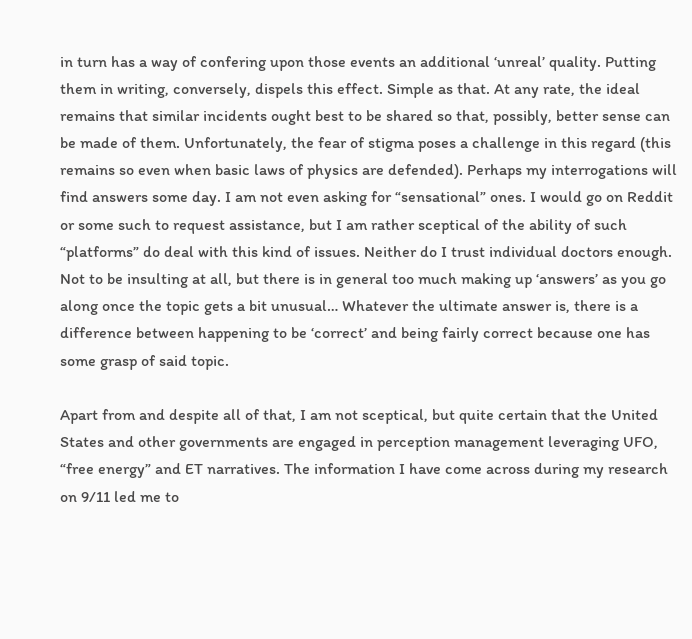in turn has a way of confering upon those events an additional ‘unreal’ quality. Putting them in writing, conversely, dispels this effect. Simple as that. At any rate, the ideal remains that similar incidents ought best to be shared so that, possibly, better sense can be made of them. Unfortunately, the fear of stigma poses a challenge in this regard (this remains so even when basic laws of physics are defended). Perhaps my interrogations will find answers some day. I am not even asking for “sensational” ones. I would go on Reddit or some such to request assistance, but I am rather sceptical of the ability of such “platforms” do deal with this kind of issues. Neither do I trust individual doctors enough. Not to be insulting at all, but there is in general too much making up ‘answers’ as you go along once the topic gets a bit unusual… Whatever the ultimate answer is, there is a difference between happening to be ‘correct’ and being fairly correct because one has some grasp of said topic.

Apart from and despite all of that, I am not sceptical, but quite certain that the United States and other governments are engaged in perception management leveraging UFO, “free energy” and ET narratives. The information I have come across during my research on 9/11 led me to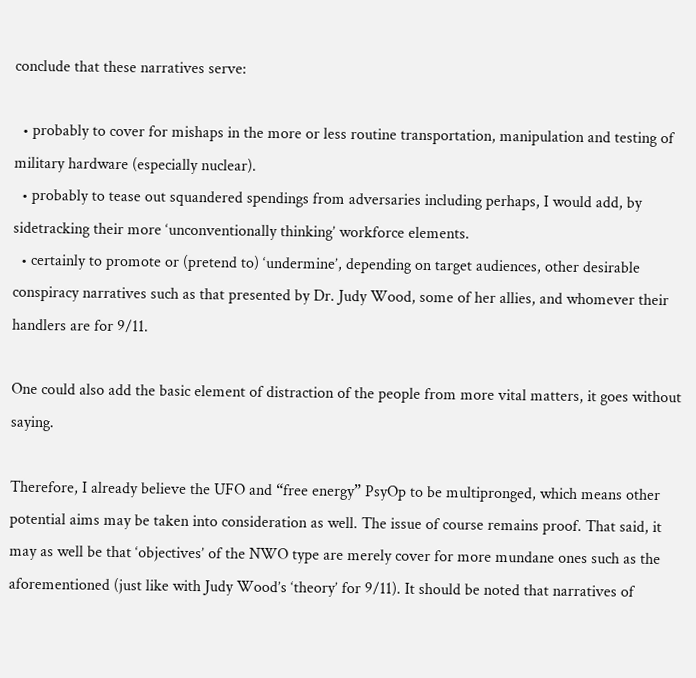conclude that these narratives serve:

  • probably to cover for mishaps in the more or less routine transportation, manipulation and testing of military hardware (especially nuclear).
  • probably to tease out squandered spendings from adversaries including perhaps, I would add, by sidetracking their more ‘unconventionally thinking’ workforce elements.
  • certainly to promote or (pretend to) ‘undermine’, depending on target audiences, other desirable conspiracy narratives such as that presented by Dr. Judy Wood, some of her allies, and whomever their handlers are for 9/11.

One could also add the basic element of distraction of the people from more vital matters, it goes without saying.

Therefore, I already believe the UFO and “free energy” PsyOp to be multipronged, which means other potential aims may be taken into consideration as well. The issue of course remains proof. That said, it may as well be that ‘objectives’ of the NWO type are merely cover for more mundane ones such as the aforementioned (just like with Judy Wood’s ‘theory’ for 9/11). It should be noted that narratives of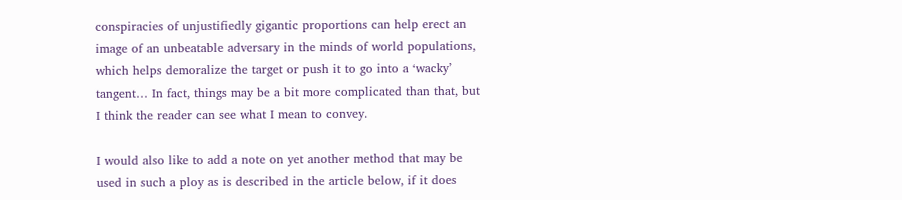conspiracies of unjustifiedly gigantic proportions can help erect an image of an unbeatable adversary in the minds of world populations, which helps demoralize the target or push it to go into a ‘wacky’ tangent… In fact, things may be a bit more complicated than that, but I think the reader can see what I mean to convey.

I would also like to add a note on yet another method that may be used in such a ploy as is described in the article below, if it does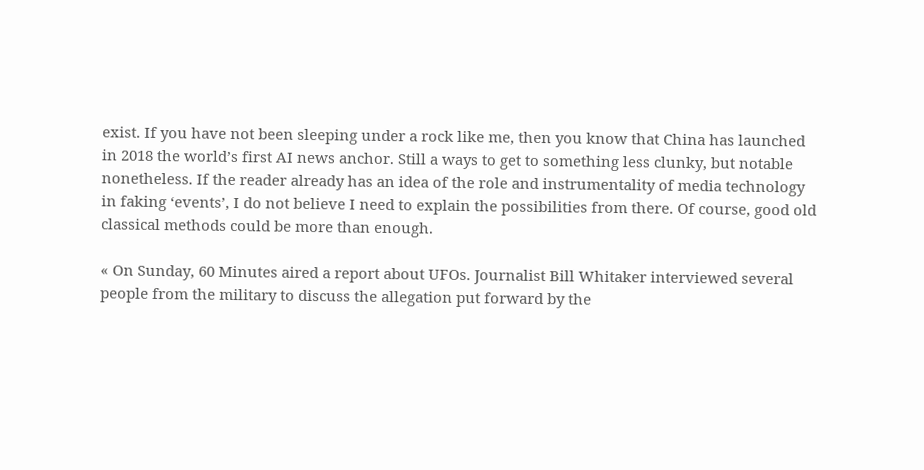exist. If you have not been sleeping under a rock like me, then you know that China has launched in 2018 the world’s first AI news anchor. Still a ways to get to something less clunky, but notable nonetheless. If the reader already has an idea of the role and instrumentality of media technology in faking ‘events’, I do not believe I need to explain the possibilities from there. Of course, good old classical methods could be more than enough.

« On Sunday, 60 Minutes aired a report about UFOs. Journalist Bill Whitaker interviewed several people from the military to discuss the allegation put forward by the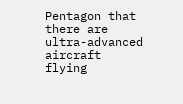Pentagon that there are ultra-advanced aircraft flying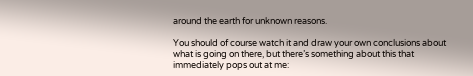around the earth for unknown reasons.

You should of course watch it and draw your own conclusions about what is going on there, but there’s something about this that immediately pops out at me: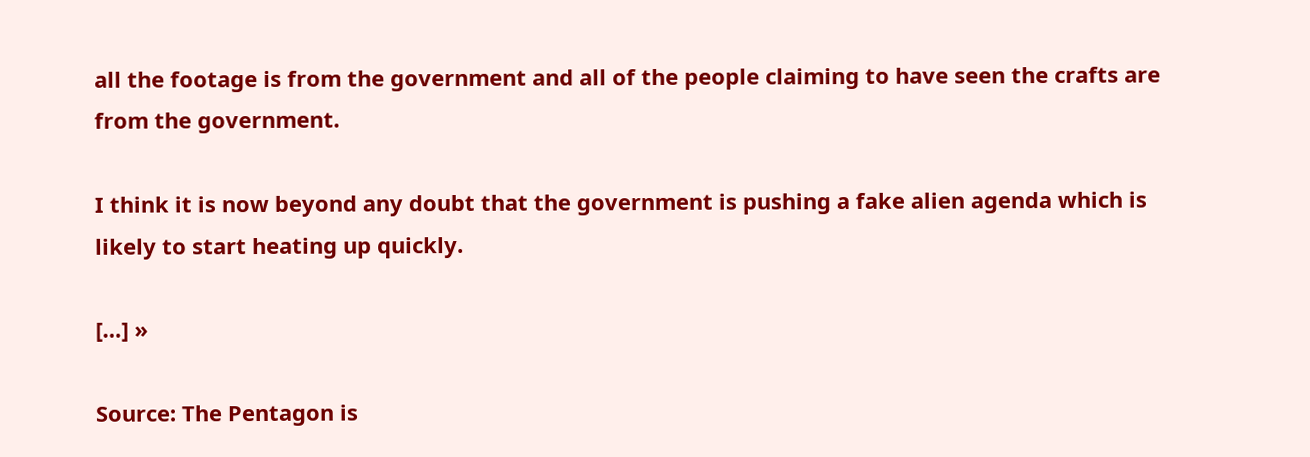all the footage is from the government and all of the people claiming to have seen the crafts are from the government.

I think it is now beyond any doubt that the government is pushing a fake alien agenda which is likely to start heating up quickly.

[…] »

Source: The Pentagon is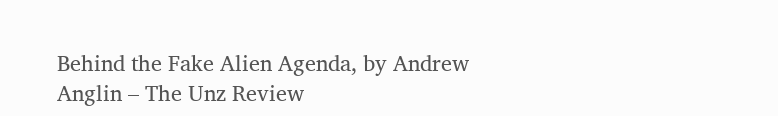Behind the Fake Alien Agenda, by Andrew Anglin – The Unz Review